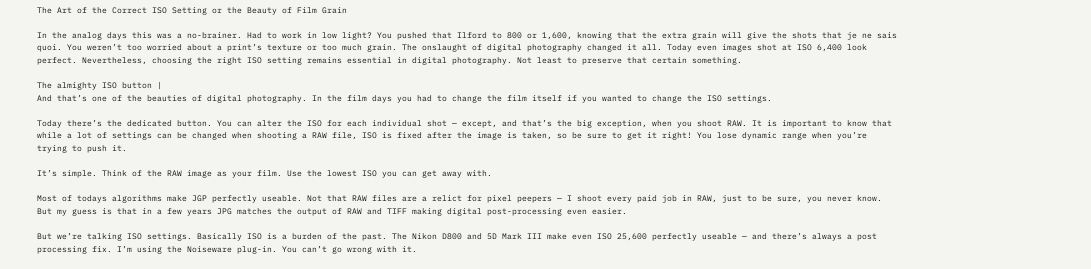The Art of the Correct ISO Setting or the Beauty of Film Grain

In the analog days this was a no-brainer. Had to work in low light? You pushed that Ilford to 800 or 1,600, knowing that the extra grain will give the shots that je ne sais quoi. You weren’t too worried about a print’s texture or too much grain. The onslaught of digital photography changed it all. Today even images shot at ISO 6,400 look perfect. Nevertheless, choosing the right ISO setting remains essential in digital photography. Not least to preserve that certain something.

The almighty ISO button |
And that’s one of the beauties of digital photography. In the film days you had to change the film itself if you wanted to change the ISO settings.

Today there’s the dedicated button. You can alter the ISO for each individual shot — except, and that’s the big exception, when you shoot RAW. It is important to know that while a lot of settings can be changed when shooting a RAW file, ISO is fixed after the image is taken, so be sure to get it right! You lose dynamic range when you’re trying to push it.

It’s simple. Think of the RAW image as your film. Use the lowest ISO you can get away with.

Most of todays algorithms make JGP perfectly useable. Not that RAW files are a relict for pixel peepers — I shoot every paid job in RAW, just to be sure, you never know. But my guess is that in a few years JPG matches the output of RAW and TIFF making digital post-processing even easier.

But we’re talking ISO settings. Basically ISO is a burden of the past. The Nikon D800 and 5D Mark III make even ISO 25,600 perfectly useable — and there’s always a post processing fix. I’m using the Noiseware plug-in. You can’t go wrong with it.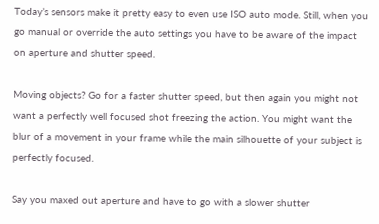Today’s sensors make it pretty easy to even use ISO auto mode. Still, when you go manual or override the auto settings you have to be aware of the impact on aperture and shutter speed.

Moving objects? Go for a faster shutter speed, but then again you might not want a perfectly well focused shot freezing the action. You might want the blur of a movement in your frame while the main silhouette of your subject is perfectly focused.

Say you maxed out aperture and have to go with a slower shutter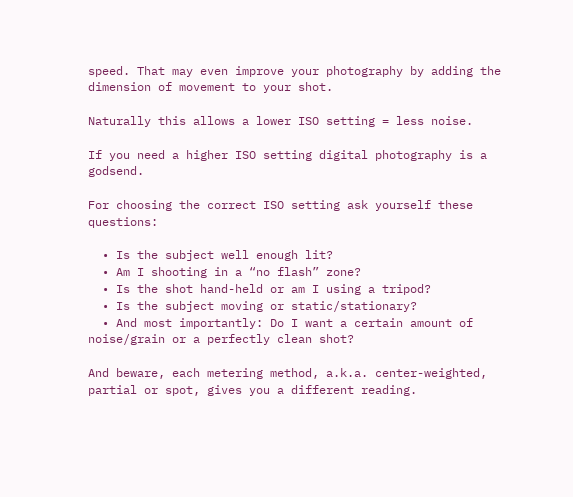speed. That may even improve your photography by adding the dimension of movement to your shot.

Naturally this allows a lower ISO setting = less noise.

If you need a higher ISO setting digital photography is a godsend.

For choosing the correct ISO setting ask yourself these questions:

  • Is the subject well enough lit?
  • Am I shooting in a “no flash” zone?
  • Is the shot hand-held or am I using a tripod?
  • Is the subject moving or static/stationary?
  • And most importantly: Do I want a certain amount of noise/grain or a perfectly clean shot?

And beware, each metering method, a.k.a. center-weighted, partial or spot, gives you a different reading.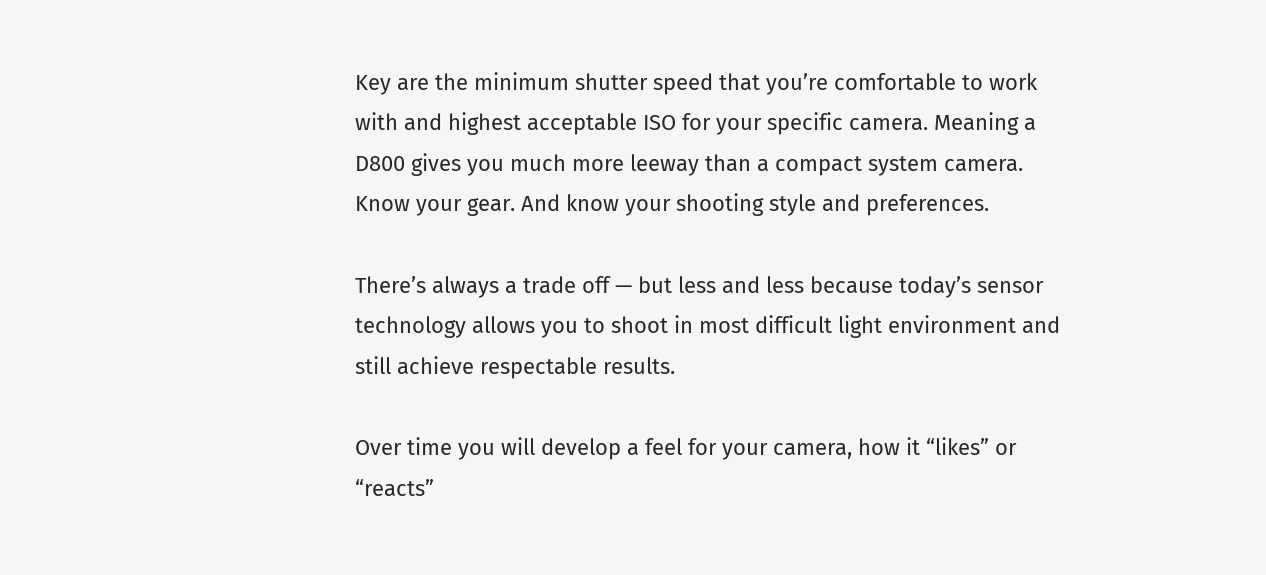Key are the minimum shutter speed that you’re comfortable to work with and highest acceptable ISO for your specific camera. Meaning a D800 gives you much more leeway than a compact system camera. Know your gear. And know your shooting style and preferences.

There’s always a trade off — but less and less because today’s sensor technology allows you to shoot in most difficult light environment and still achieve respectable results.

Over time you will develop a feel for your camera, how it “likes” or “reacts”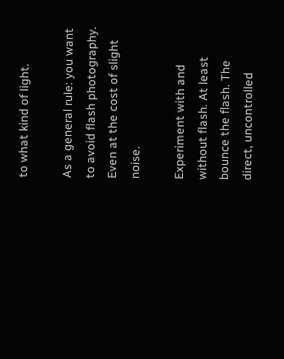to what kind of light.

As a general rule: you want to avoid flash photography. Even at the cost of slight noise.

Experiment with and without flash. At least bounce the flash. The direct, uncontrolled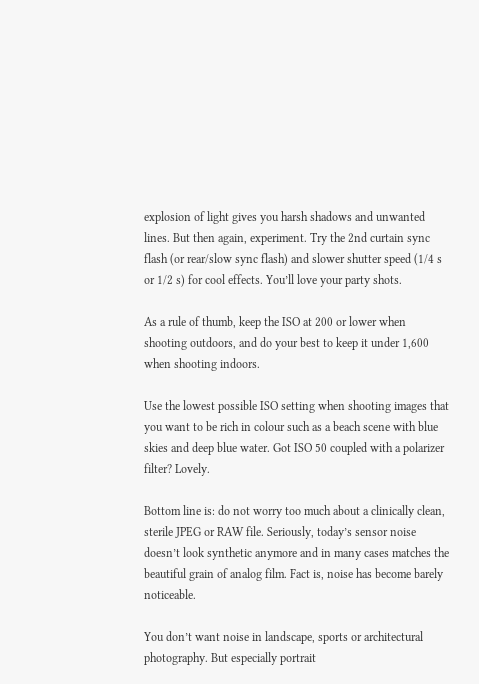explosion of light gives you harsh shadows and unwanted lines. But then again, experiment. Try the 2nd curtain sync flash (or rear/slow sync flash) and slower shutter speed (1/4 s or 1/2 s) for cool effects. You’ll love your party shots.

As a rule of thumb, keep the ISO at 200 or lower when shooting outdoors, and do your best to keep it under 1,600 when shooting indoors.

Use the lowest possible ISO setting when shooting images that you want to be rich in colour such as a beach scene with blue skies and deep blue water. Got ISO 50 coupled with a polarizer filter? Lovely.

Bottom line is: do not worry too much about a clinically clean, sterile JPEG or RAW file. Seriously, today’s sensor noise doesn’t look synthetic anymore and in many cases matches the beautiful grain of analog film. Fact is, noise has become barely noticeable.

You don’t want noise in landscape, sports or architectural photography. But especially portrait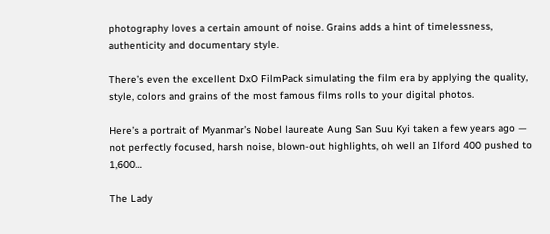photography loves a certain amount of noise. Grains adds a hint of timelessness, authenticity and documentary style.

There’s even the excellent DxO FilmPack simulating the film era by applying the quality, style, colors and grains of the most famous films rolls to your digital photos.

Here’s a portrait of Myanmar’s Nobel laureate Aung San Suu Kyi taken a few years ago — not perfectly focused, harsh noise, blown-out highlights, oh well an Ilford 400 pushed to 1,600…

The Lady